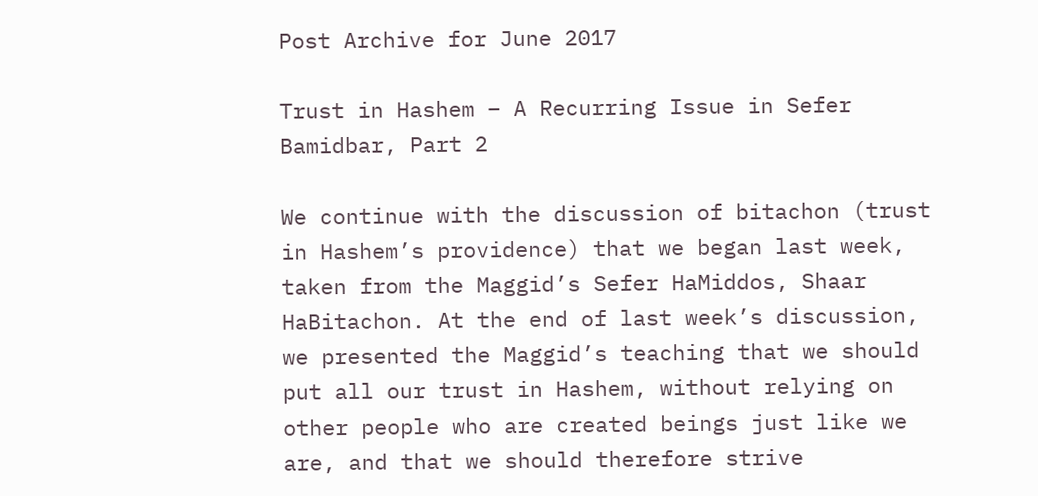Post Archive for June 2017

Trust in Hashem – A Recurring Issue in Sefer Bamidbar, Part 2

We continue with the discussion of bitachon (trust in Hashem’s providence) that we began last week, taken from the Maggid’s Sefer HaMiddos, Shaar HaBitachon. At the end of last week’s discussion, we presented the Maggid’s teaching that we should put all our trust in Hashem, without relying on other people who are created beings just like we are, and that we should therefore strive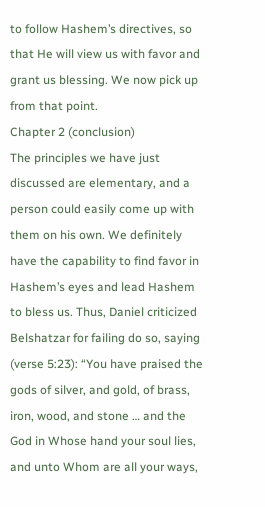to follow Hashem’s directives, so that He will view us with favor and grant us blessing. We now pick up from that point.
Chapter 2 (conclusion)
The principles we have just discussed are elementary, and a person could easily come up with them on his own. We definitely have the capability to find favor in Hashem’s eyes and lead Hashem to bless us. Thus, Daniel criticized Belshatzar for failing do so, saying (verse 5:23): “You have praised the gods of silver, and gold, of brass, iron, wood, and stone … and the God in Whose hand your soul lies, and unto Whom are all your ways,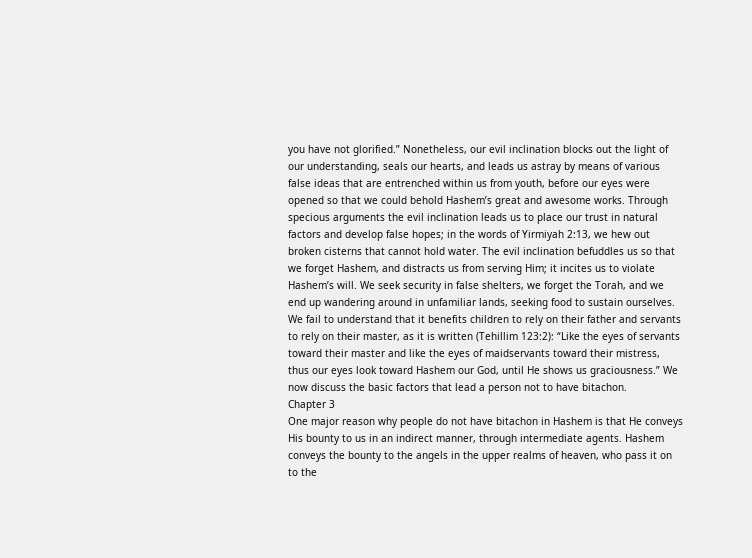you have not glorified.” Nonetheless, our evil inclination blocks out the light of our understanding, seals our hearts, and leads us astray by means of various false ideas that are entrenched within us from youth, before our eyes were opened so that we could behold Hashem’s great and awesome works. Through specious arguments the evil inclination leads us to place our trust in natural factors and develop false hopes; in the words of Yirmiyah 2:13, we hew out broken cisterns that cannot hold water. The evil inclination befuddles us so that we forget Hashem, and distracts us from serving Him; it incites us to violate Hashem’s will. We seek security in false shelters, we forget the Torah, and we end up wandering around in unfamiliar lands, seeking food to sustain ourselves. We fail to understand that it benefits children to rely on their father and servants to rely on their master, as it is written (Tehillim 123:2): “Like the eyes of servants toward their master and like the eyes of maidservants toward their mistress, thus our eyes look toward Hashem our God, until He shows us graciousness.” We now discuss the basic factors that lead a person not to have bitachon.
Chapter 3
One major reason why people do not have bitachon in Hashem is that He conveys His bounty to us in an indirect manner, through intermediate agents. Hashem conveys the bounty to the angels in the upper realms of heaven, who pass it on to the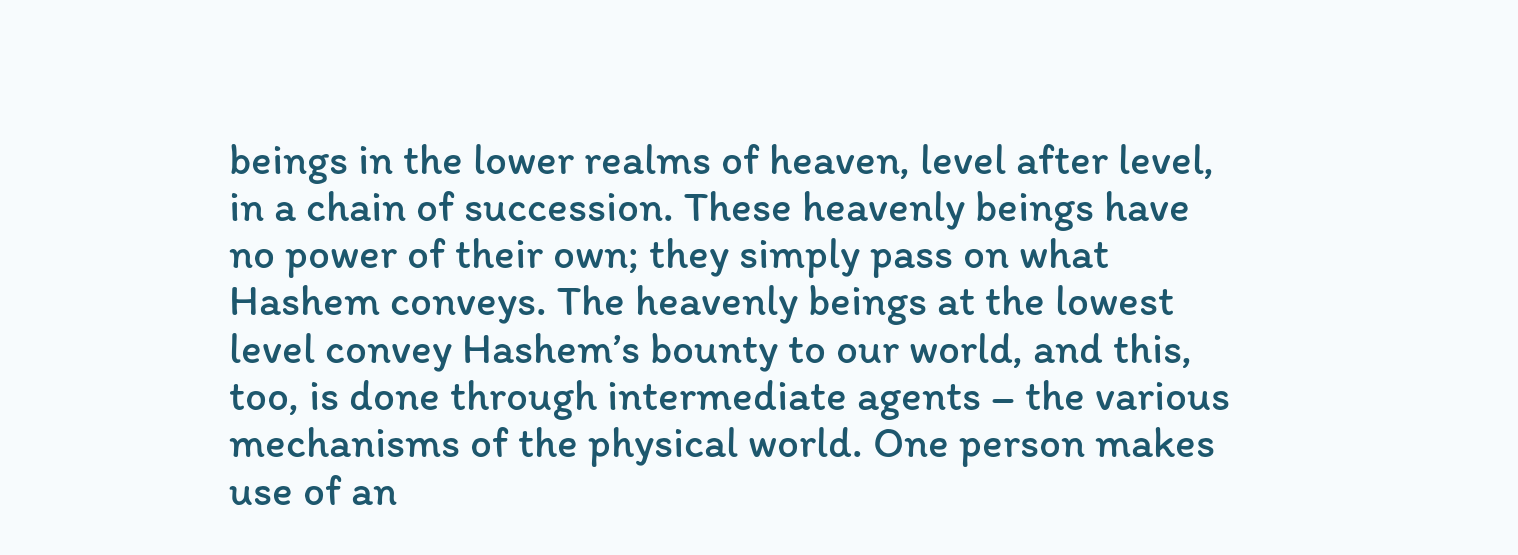beings in the lower realms of heaven, level after level, in a chain of succession. These heavenly beings have no power of their own; they simply pass on what Hashem conveys. The heavenly beings at the lowest level convey Hashem’s bounty to our world, and this, too, is done through intermediate agents – the various mechanisms of the physical world. One person makes use of an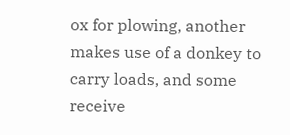ox for plowing, another makes use of a donkey to carry loads, and some receive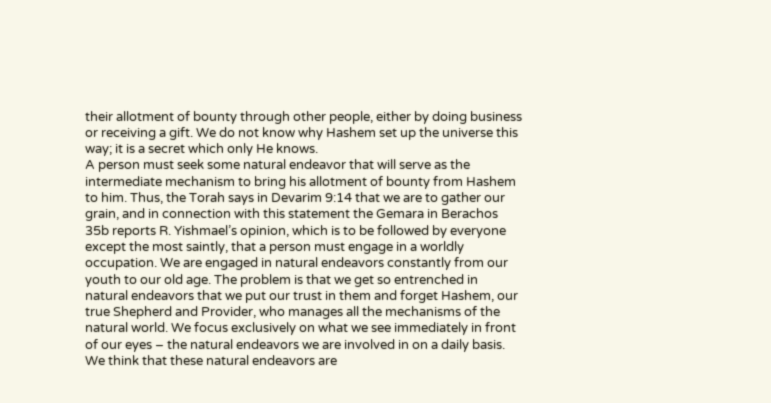their allotment of bounty through other people, either by doing business or receiving a gift. We do not know why Hashem set up the universe this way; it is a secret which only He knows.
A person must seek some natural endeavor that will serve as the intermediate mechanism to bring his allotment of bounty from Hashem to him. Thus, the Torah says in Devarim 9:14 that we are to gather our grain, and in connection with this statement the Gemara in Berachos 35b reports R. Yishmael’s opinion, which is to be followed by everyone except the most saintly, that a person must engage in a worldly occupation. We are engaged in natural endeavors constantly from our youth to our old age. The problem is that we get so entrenched in natural endeavors that we put our trust in them and forget Hashem, our true Shepherd and Provider, who manages all the mechanisms of the natural world. We focus exclusively on what we see immediately in front of our eyes – the natural endeavors we are involved in on a daily basis. We think that these natural endeavors are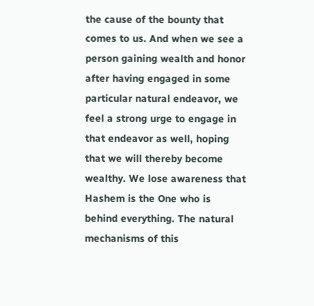the cause of the bounty that comes to us. And when we see a person gaining wealth and honor after having engaged in some particular natural endeavor, we feel a strong urge to engage in that endeavor as well, hoping that we will thereby become wealthy. We lose awareness that Hashem is the One who is behind everything. The natural mechanisms of this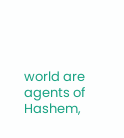world are agents of Hashem,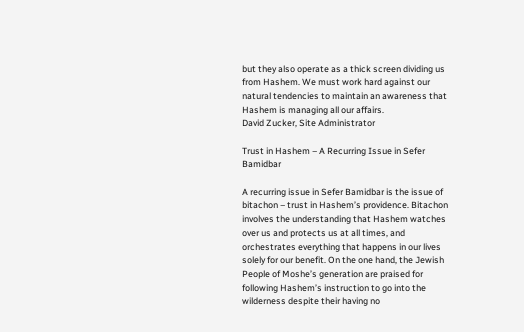but they also operate as a thick screen dividing us from Hashem. We must work hard against our natural tendencies to maintain an awareness that Hashem is managing all our affairs.
David Zucker, Site Administrator

Trust in Hashem – A Recurring Issue in Sefer Bamidbar

A recurring issue in Sefer Bamidbar is the issue of bitachon – trust in Hashem’s providence. Bitachon involves the understanding that Hashem watches over us and protects us at all times, and orchestrates everything that happens in our lives solely for our benefit. On the one hand, the Jewish People of Moshe’s generation are praised for following Hashem’s instruction to go into the wilderness despite their having no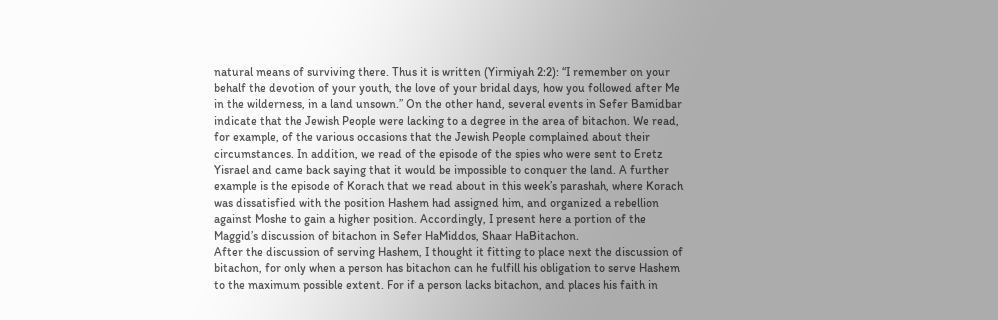natural means of surviving there. Thus it is written (Yirmiyah 2:2): “I remember on your behalf the devotion of your youth, the love of your bridal days, how you followed after Me in the wilderness, in a land unsown.” On the other hand, several events in Sefer Bamidbar indicate that the Jewish People were lacking to a degree in the area of bitachon. We read, for example, of the various occasions that the Jewish People complained about their circumstances. In addition, we read of the episode of the spies who were sent to Eretz Yisrael and came back saying that it would be impossible to conquer the land. A further example is the episode of Korach that we read about in this week’s parashah, where Korach was dissatisfied with the position Hashem had assigned him, and organized a rebellion against Moshe to gain a higher position. Accordingly, I present here a portion of the Maggid’s discussion of bitachon in Sefer HaMiddos, Shaar HaBitachon.
After the discussion of serving Hashem, I thought it fitting to place next the discussion of bitachon, for only when a person has bitachon can he fulfill his obligation to serve Hashem to the maximum possible extent. For if a person lacks bitachon, and places his faith in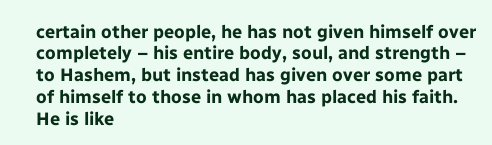certain other people, he has not given himself over completely – his entire body, soul, and strength – to Hashem, but instead has given over some part of himself to those in whom has placed his faith. He is like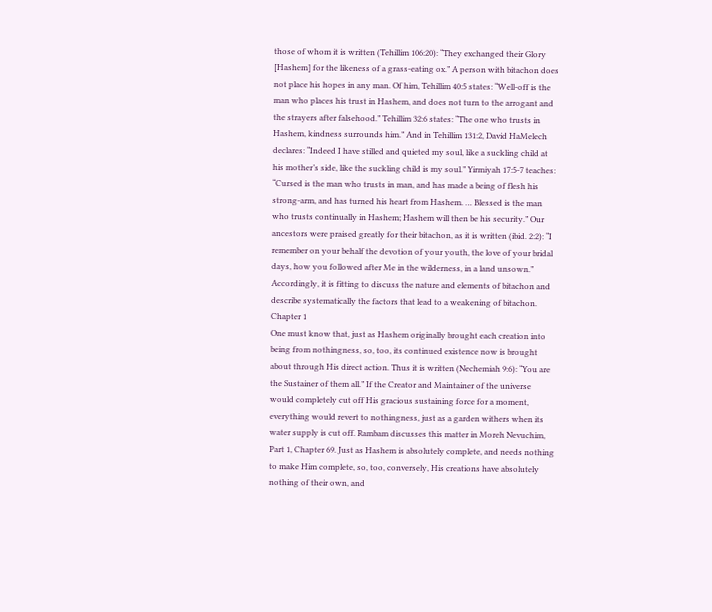those of whom it is written (Tehillim 106:20): “They exchanged their Glory [Hashem] for the likeness of a grass-eating ox.” A person with bitachon does not place his hopes in any man. Of him, Tehillim 40:5 states: “Well-off is the man who places his trust in Hashem, and does not turn to the arrogant and the strayers after falsehood.” Tehillim 32:6 states: “The one who trusts in Hashem, kindness surrounds him.” And in Tehillim 131:2, David HaMelech declares: “Indeed I have stilled and quieted my soul, like a suckling child at his mother’s side, like the suckling child is my soul.” Yirmiyah 17:5-7 teaches: “Cursed is the man who trusts in man, and has made a being of flesh his strong-arm, and has turned his heart from Hashem. … Blessed is the man who trusts continually in Hashem; Hashem will then be his security.” Our ancestors were praised greatly for their bitachon, as it is written (ibid. 2:2): “I remember on your behalf the devotion of your youth, the love of your bridal days, how you followed after Me in the wilderness, in a land unsown.” Accordingly, it is fitting to discuss the nature and elements of bitachon and describe systematically the factors that lead to a weakening of bitachon.
Chapter 1
One must know that, just as Hashem originally brought each creation into being from nothingness, so, too, its continued existence now is brought about through His direct action. Thus it is written (Nechemiah 9:6): “You are the Sustainer of them all.” If the Creator and Maintainer of the universe would completely cut off His gracious sustaining force for a moment, everything would revert to nothingness, just as a garden withers when its water supply is cut off. Rambam discusses this matter in Moreh Nevuchim, Part 1, Chapter 69. Just as Hashem is absolutely complete, and needs nothing to make Him complete, so, too, conversely, His creations have absolutely nothing of their own, and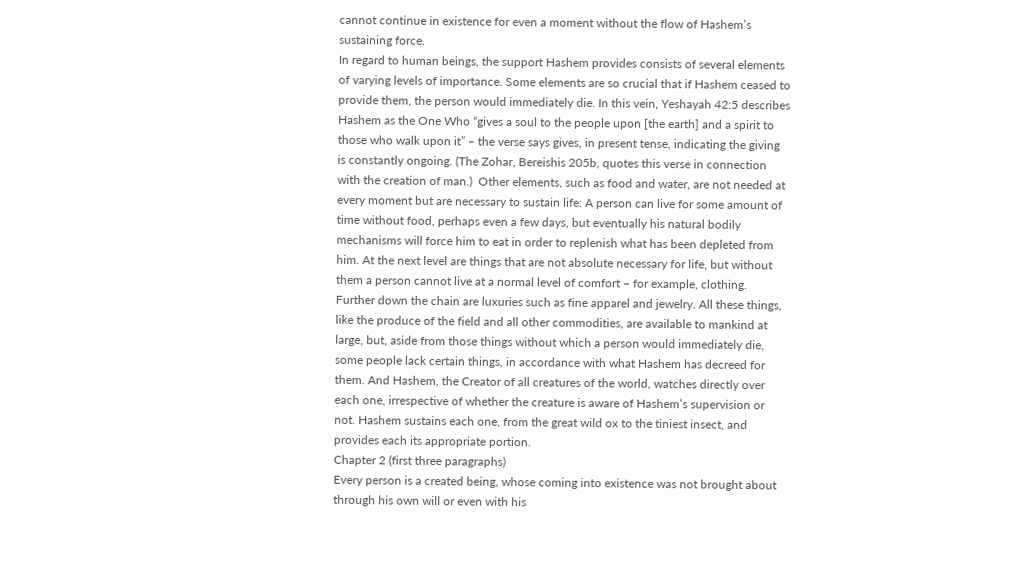cannot continue in existence for even a moment without the flow of Hashem’s sustaining force.
In regard to human beings, the support Hashem provides consists of several elements of varying levels of importance. Some elements are so crucial that if Hashem ceased to provide them, the person would immediately die. In this vein, Yeshayah 42:5 describes Hashem as the One Who “gives a soul to the people upon [the earth] and a spirit to those who walk upon it” – the verse says gives, in present tense, indicating the giving is constantly ongoing. (The Zohar, Bereishis 205b, quotes this verse in connection with the creation of man.)  Other elements, such as food and water, are not needed at every moment but are necessary to sustain life: A person can live for some amount of time without food, perhaps even a few days, but eventually his natural bodily mechanisms will force him to eat in order to replenish what has been depleted from him. At the next level are things that are not absolute necessary for life, but without them a person cannot live at a normal level of comfort – for example, clothing. Further down the chain are luxuries such as fine apparel and jewelry. All these things, like the produce of the field and all other commodities, are available to mankind at large, but, aside from those things without which a person would immediately die, some people lack certain things, in accordance with what Hashem has decreed for them. And Hashem, the Creator of all creatures of the world, watches directly over each one, irrespective of whether the creature is aware of Hashem’s supervision or not. Hashem sustains each one, from the great wild ox to the tiniest insect, and provides each its appropriate portion.
Chapter 2 (first three paragraphs)
Every person is a created being, whose coming into existence was not brought about through his own will or even with his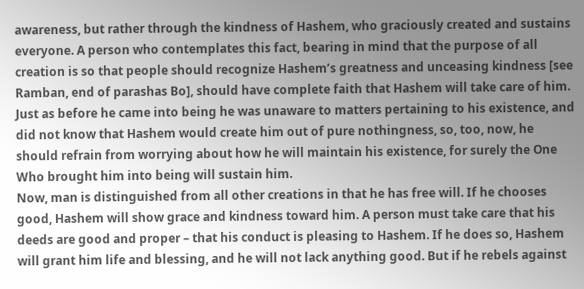awareness, but rather through the kindness of Hashem, who graciously created and sustains everyone. A person who contemplates this fact, bearing in mind that the purpose of all creation is so that people should recognize Hashem’s greatness and unceasing kindness [see Ramban, end of parashas Bo], should have complete faith that Hashem will take care of him. Just as before he came into being he was unaware to matters pertaining to his existence, and did not know that Hashem would create him out of pure nothingness, so, too, now, he should refrain from worrying about how he will maintain his existence, for surely the One Who brought him into being will sustain him.
Now, man is distinguished from all other creations in that he has free will. If he chooses good, Hashem will show grace and kindness toward him. A person must take care that his deeds are good and proper – that his conduct is pleasing to Hashem. If he does so, Hashem will grant him life and blessing, and he will not lack anything good. But if he rebels against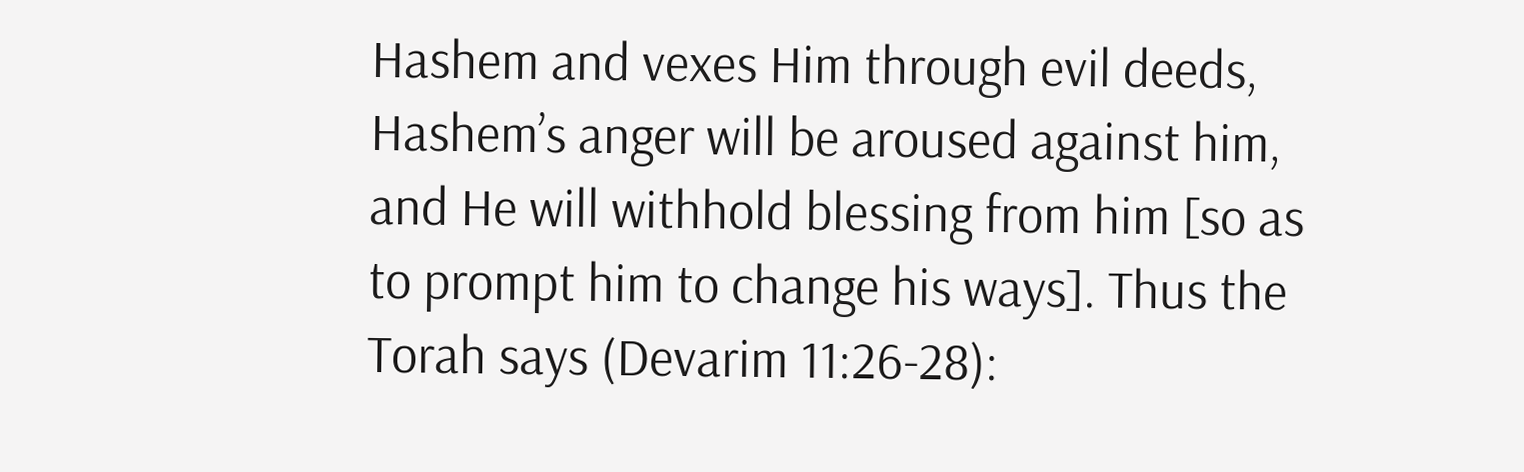Hashem and vexes Him through evil deeds, Hashem’s anger will be aroused against him, and He will withhold blessing from him [so as to prompt him to change his ways]. Thus the Torah says (Devarim 11:26-28):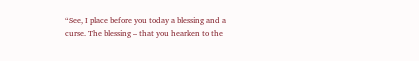“See, I place before you today a blessing and a curse. The blessing – that you hearken to the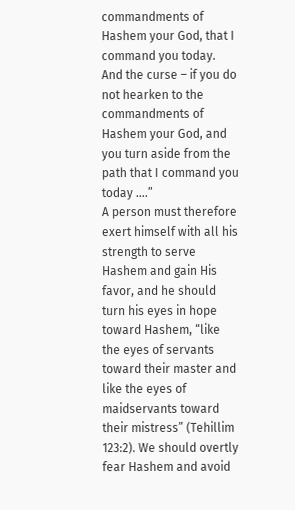commandments of Hashem your God, that I command you today. And the curse – if you do not hearken to the commandments of Hashem your God, and you turn aside from the path that I command you today ….”
A person must therefore exert himself with all his strength to serve Hashem and gain His favor, and he should turn his eyes in hope toward Hashem, “like the eyes of servants toward their master and like the eyes of maidservants toward their mistress” (Tehillim 123:2). We should overtly fear Hashem and avoid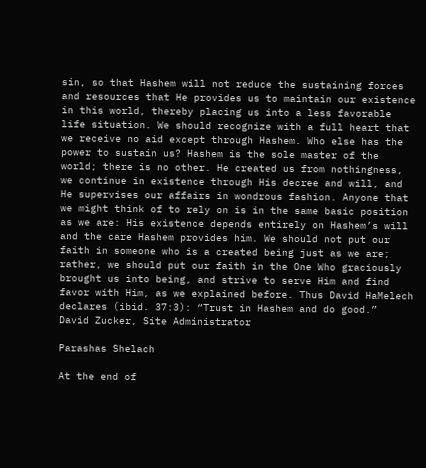sin, so that Hashem will not reduce the sustaining forces and resources that He provides us to maintain our existence in this world, thereby placing us into a less favorable life situation. We should recognize with a full heart that we receive no aid except through Hashem. Who else has the power to sustain us? Hashem is the sole master of the world; there is no other. He created us from nothingness, we continue in existence through His decree and will, and He supervises our affairs in wondrous fashion. Anyone that we might think of to rely on is in the same basic position as we are: His existence depends entirely on Hashem’s will and the care Hashem provides him. We should not put our faith in someone who is a created being just as we are; rather, we should put our faith in the One Who graciously brought us into being, and strive to serve Him and find favor with Him, as we explained before. Thus David HaMelech declares (ibid. 37:3): “Trust in Hashem and do good.”
David Zucker, Site Administrator

Parashas Shelach

At the end of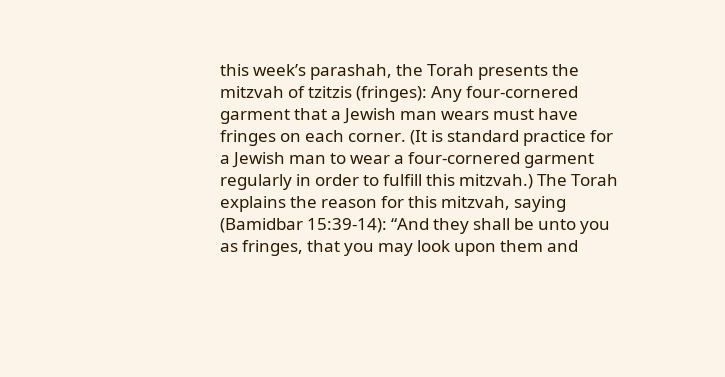this week’s parashah, the Torah presents the mitzvah of tzitzis (fringes): Any four-cornered garment that a Jewish man wears must have fringes on each corner. (It is standard practice for a Jewish man to wear a four-cornered garment regularly in order to fulfill this mitzvah.) The Torah explains the reason for this mitzvah, saying (Bamidbar 15:39-14): “And they shall be unto you as fringes, that you may look upon them and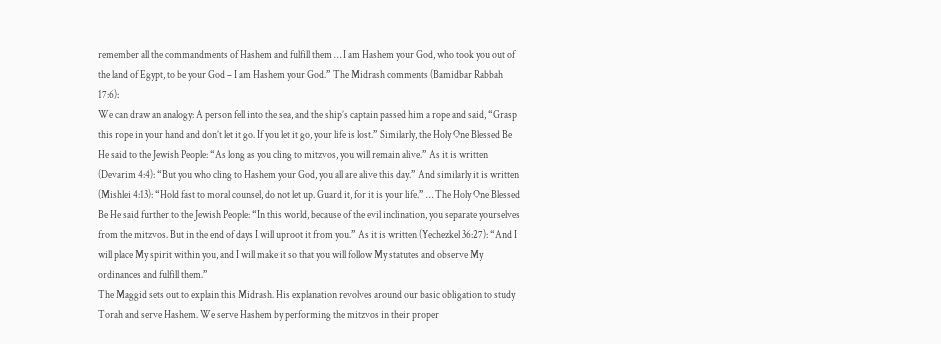remember all the commandments of Hashem and fulfill them … I am Hashem your God, who took you out of the land of Egypt, to be your God – I am Hashem your God.” The Midrash comments (Bamidbar Rabbah 17:6):
We can draw an analogy: A person fell into the sea, and the ship’s captain passed him a rope and said, “Grasp this rope in your hand and don’t let it go. If you let it go, your life is lost.” Similarly, the Holy One Blessed Be He said to the Jewish People: “As long as you cling to mitzvos, you will remain alive.” As it is written (Devarim 4:4): “But you who cling to Hashem your God, you all are alive this day.” And similarly it is written (Mishlei 4:13): “Hold fast to moral counsel, do not let up. Guard it, for it is your life.” … The Holy One Blessed Be He said further to the Jewish People: “In this world, because of the evil inclination, you separate yourselves from the mitzvos. But in the end of days I will uproot it from you.” As it is written (Yechezkel 36:27): “And I will place My spirit within you, and I will make it so that you will follow My statutes and observe My ordinances and fulfill them.”
The Maggid sets out to explain this Midrash. His explanation revolves around our basic obligation to study Torah and serve Hashem. We serve Hashem by performing the mitzvos in their proper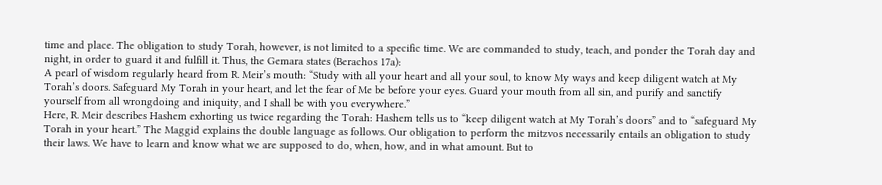time and place. The obligation to study Torah, however, is not limited to a specific time. We are commanded to study, teach, and ponder the Torah day and night, in order to guard it and fulfill it. Thus, the Gemara states (Berachos 17a):
A pearl of wisdom regularly heard from R. Meir’s mouth: “Study with all your heart and all your soul, to know My ways and keep diligent watch at My Torah’s doors. Safeguard My Torah in your heart, and let the fear of Me be before your eyes. Guard your mouth from all sin, and purify and sanctify yourself from all wrongdoing and iniquity, and I shall be with you everywhere.”
Here, R. Meir describes Hashem exhorting us twice regarding the Torah: Hashem tells us to “keep diligent watch at My Torah’s doors” and to “safeguard My Torah in your heart.” The Maggid explains the double language as follows. Our obligation to perform the mitzvos necessarily entails an obligation to study their laws. We have to learn and know what we are supposed to do, when, how, and in what amount. But to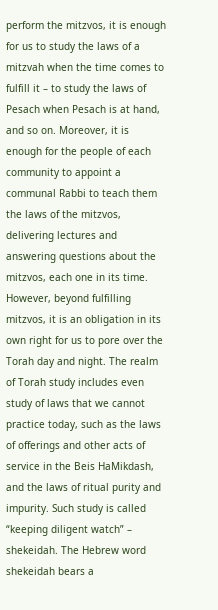perform the mitzvos, it is enough for us to study the laws of a mitzvah when the time comes to fulfill it – to study the laws of Pesach when Pesach is at hand, and so on. Moreover, it is enough for the people of each community to appoint a communal Rabbi to teach them the laws of the mitzvos, delivering lectures and answering questions about the mitzvos, each one in its time.
However, beyond fulfilling mitzvos, it is an obligation in its own right for us to pore over the Torah day and night. The realm of Torah study includes even study of laws that we cannot practice today, such as the laws of offerings and other acts of service in the Beis HaMikdash, and the laws of ritual purity and impurity. Such study is called “keeping diligent watch” – shekeidah. The Hebrew word shekeidah bears a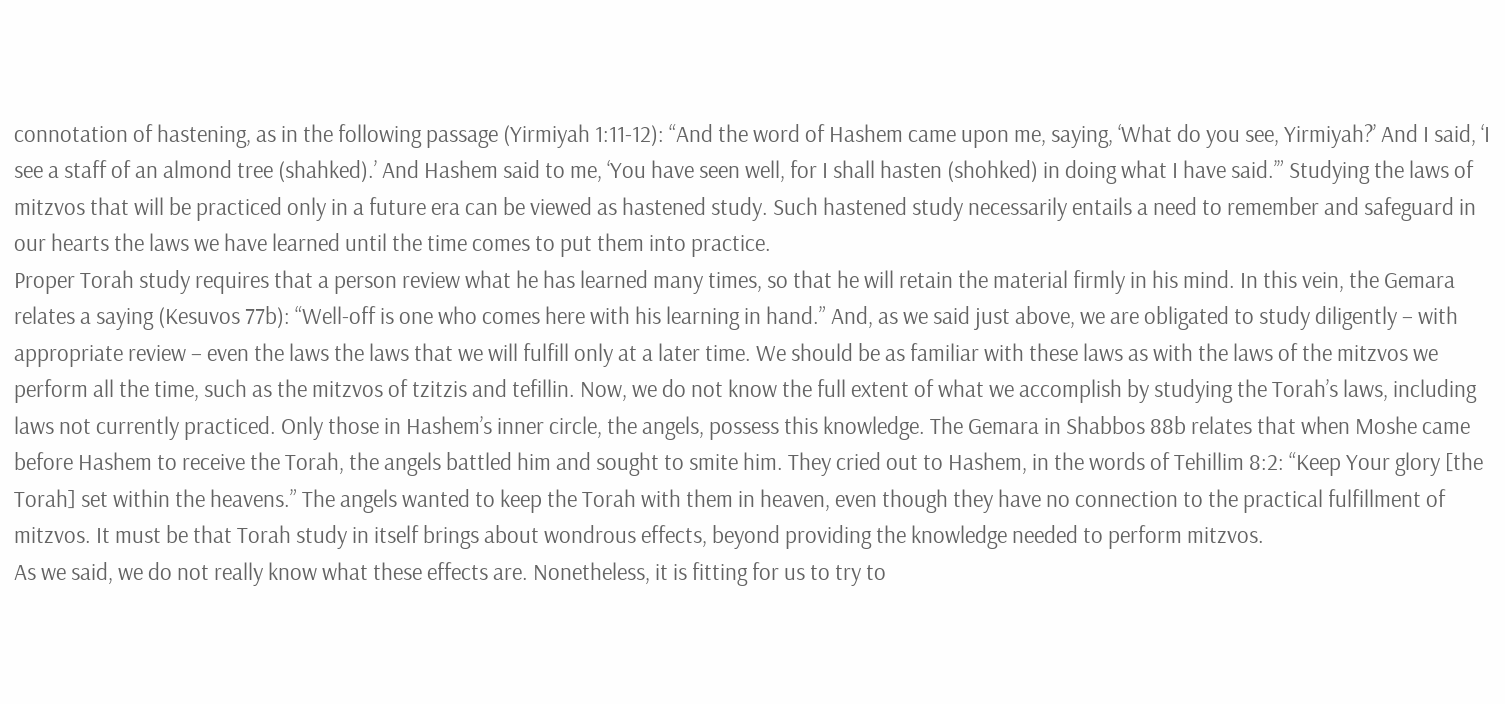connotation of hastening, as in the following passage (Yirmiyah 1:11-12): “And the word of Hashem came upon me, saying, ‘What do you see, Yirmiyah?’ And I said, ‘I see a staff of an almond tree (shahked).’ And Hashem said to me, ‘You have seen well, for I shall hasten (shohked) in doing what I have said.’” Studying the laws of mitzvos that will be practiced only in a future era can be viewed as hastened study. Such hastened study necessarily entails a need to remember and safeguard in our hearts the laws we have learned until the time comes to put them into practice.
Proper Torah study requires that a person review what he has learned many times, so that he will retain the material firmly in his mind. In this vein, the Gemara relates a saying (Kesuvos 77b): “Well-off is one who comes here with his learning in hand.” And, as we said just above, we are obligated to study diligently – with appropriate review – even the laws the laws that we will fulfill only at a later time. We should be as familiar with these laws as with the laws of the mitzvos we perform all the time, such as the mitzvos of tzitzis and tefillin. Now, we do not know the full extent of what we accomplish by studying the Torah’s laws, including laws not currently practiced. Only those in Hashem’s inner circle, the angels, possess this knowledge. The Gemara in Shabbos 88b relates that when Moshe came before Hashem to receive the Torah, the angels battled him and sought to smite him. They cried out to Hashem, in the words of Tehillim 8:2: “Keep Your glory [the Torah] set within the heavens.” The angels wanted to keep the Torah with them in heaven, even though they have no connection to the practical fulfillment of mitzvos. It must be that Torah study in itself brings about wondrous effects, beyond providing the knowledge needed to perform mitzvos.
As we said, we do not really know what these effects are. Nonetheless, it is fitting for us to try to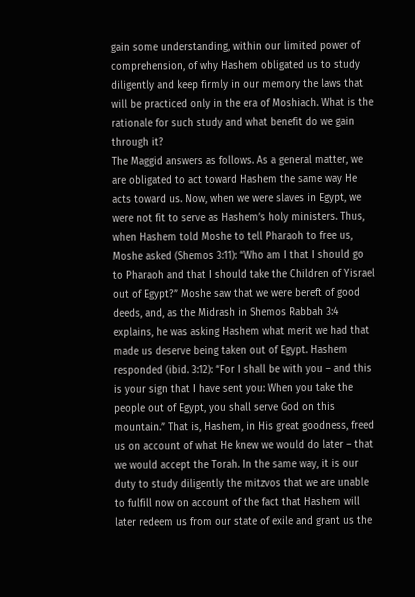gain some understanding, within our limited power of comprehension, of why Hashem obligated us to study diligently and keep firmly in our memory the laws that will be practiced only in the era of Moshiach. What is the rationale for such study and what benefit do we gain through it?
The Maggid answers as follows. As a general matter, we are obligated to act toward Hashem the same way He acts toward us. Now, when we were slaves in Egypt, we were not fit to serve as Hashem’s holy ministers. Thus, when Hashem told Moshe to tell Pharaoh to free us, Moshe asked (Shemos 3:11): “Who am I that I should go to Pharaoh and that I should take the Children of Yisrael out of Egypt?” Moshe saw that we were bereft of good deeds, and, as the Midrash in Shemos Rabbah 3:4 explains, he was asking Hashem what merit we had that made us deserve being taken out of Egypt. Hashem responded (ibid. 3:12): “For I shall be with you – and this is your sign that I have sent you: When you take the people out of Egypt, you shall serve God on this mountain.” That is, Hashem, in His great goodness, freed us on account of what He knew we would do later – that we would accept the Torah. In the same way, it is our duty to study diligently the mitzvos that we are unable to fulfill now on account of the fact that Hashem will later redeem us from our state of exile and grant us the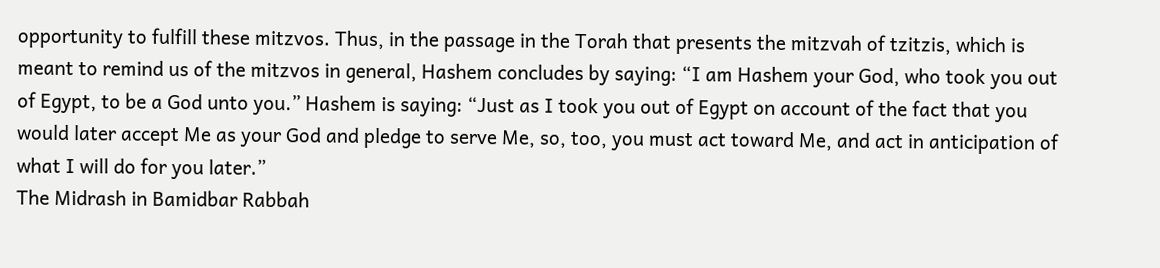opportunity to fulfill these mitzvos. Thus, in the passage in the Torah that presents the mitzvah of tzitzis, which is meant to remind us of the mitzvos in general, Hashem concludes by saying: “I am Hashem your God, who took you out of Egypt, to be a God unto you.” Hashem is saying: “Just as I took you out of Egypt on account of the fact that you would later accept Me as your God and pledge to serve Me, so, too, you must act toward Me, and act in anticipation of what I will do for you later.”
The Midrash in Bamidbar Rabbah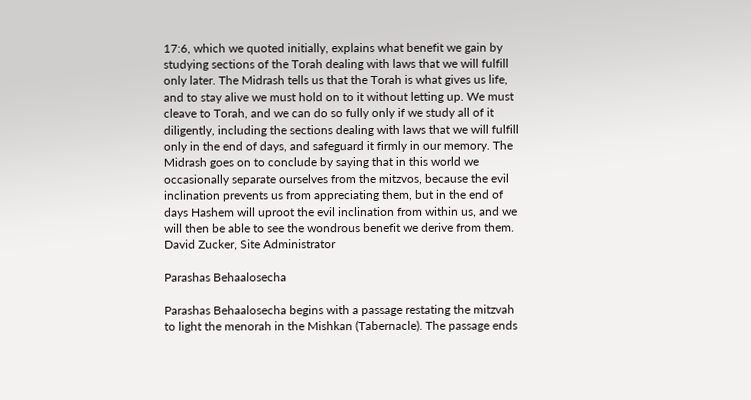17:6, which we quoted initially, explains what benefit we gain by studying sections of the Torah dealing with laws that we will fulfill only later. The Midrash tells us that the Torah is what gives us life, and to stay alive we must hold on to it without letting up. We must cleave to Torah, and we can do so fully only if we study all of it diligently, including the sections dealing with laws that we will fulfill only in the end of days, and safeguard it firmly in our memory. The Midrash goes on to conclude by saying that in this world we occasionally separate ourselves from the mitzvos, because the evil inclination prevents us from appreciating them, but in the end of days Hashem will uproot the evil inclination from within us, and we will then be able to see the wondrous benefit we derive from them.
David Zucker, Site Administrator

Parashas Behaalosecha

Parashas Behaalosecha begins with a passage restating the mitzvah to light the menorah in the Mishkan (Tabernacle). The passage ends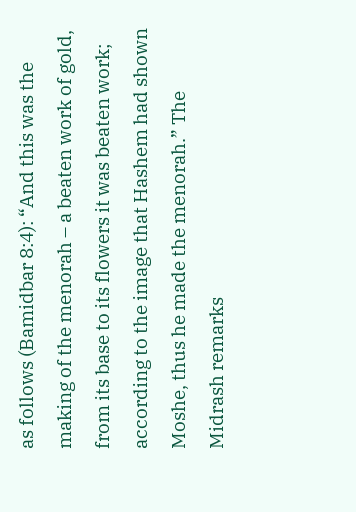as follows (Bamidbar 8:4): “And this was the making of the menorah – a beaten work of gold, from its base to its flowers it was beaten work; according to the image that Hashem had shown Moshe, thus he made the menorah.” The Midrash remarks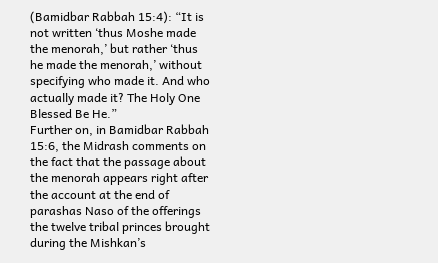(Bamidbar Rabbah 15:4): “It is not written ‘thus Moshe made the menorah,’ but rather ‘thus he made the menorah,’ without specifying who made it. And who actually made it? The Holy One Blessed Be He.”
Further on, in Bamidbar Rabbah 15:6, the Midrash comments on the fact that the passage about the menorah appears right after the account at the end of parashas Naso of the offerings the twelve tribal princes brought during the Mishkan’s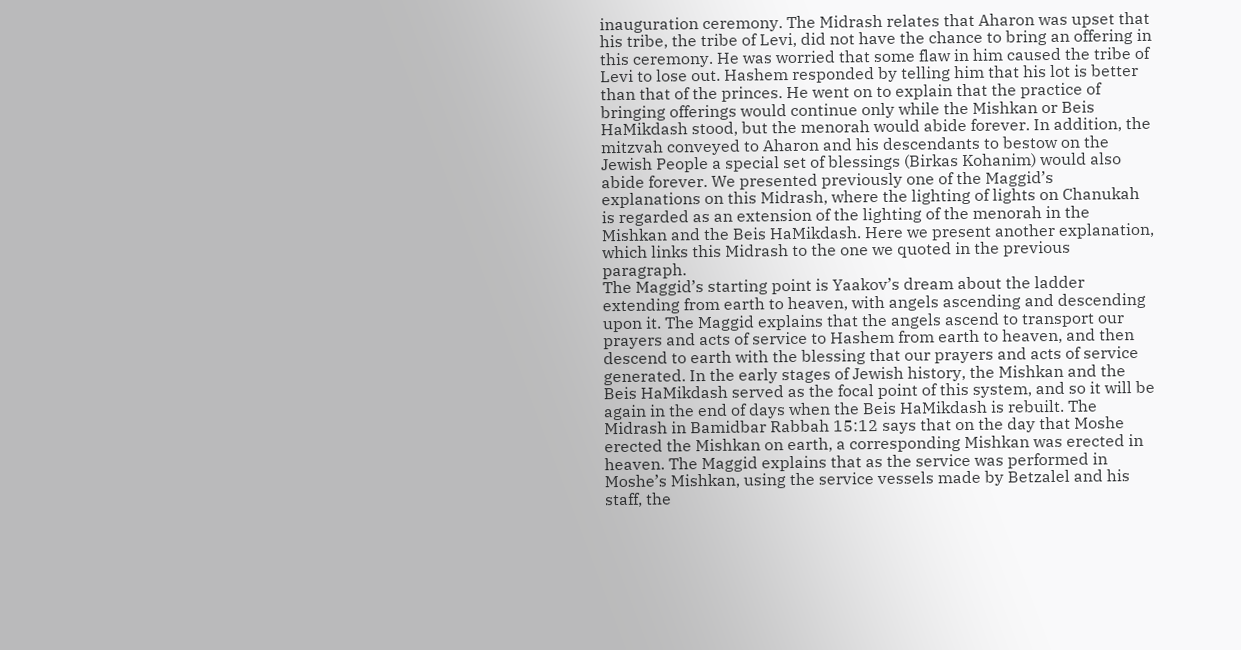inauguration ceremony. The Midrash relates that Aharon was upset that his tribe, the tribe of Levi, did not have the chance to bring an offering in this ceremony. He was worried that some flaw in him caused the tribe of Levi to lose out. Hashem responded by telling him that his lot is better than that of the princes. He went on to explain that the practice of bringing offerings would continue only while the Mishkan or Beis HaMikdash stood, but the menorah would abide forever. In addition, the mitzvah conveyed to Aharon and his descendants to bestow on the Jewish People a special set of blessings (Birkas Kohanim) would also abide forever. We presented previously one of the Maggid’s explanations on this Midrash, where the lighting of lights on Chanukah is regarded as an extension of the lighting of the menorah in the Mishkan and the Beis HaMikdash. Here we present another explanation, which links this Midrash to the one we quoted in the previous paragraph.
The Maggid’s starting point is Yaakov’s dream about the ladder extending from earth to heaven, with angels ascending and descending upon it. The Maggid explains that the angels ascend to transport our prayers and acts of service to Hashem from earth to heaven, and then descend to earth with the blessing that our prayers and acts of service generated. In the early stages of Jewish history, the Mishkan and the Beis HaMikdash served as the focal point of this system, and so it will be again in the end of days when the Beis HaMikdash is rebuilt. The Midrash in Bamidbar Rabbah 15:12 says that on the day that Moshe erected the Mishkan on earth, a corresponding Mishkan was erected in heaven. The Maggid explains that as the service was performed in Moshe’s Mishkan, using the service vessels made by Betzalel and his staff, the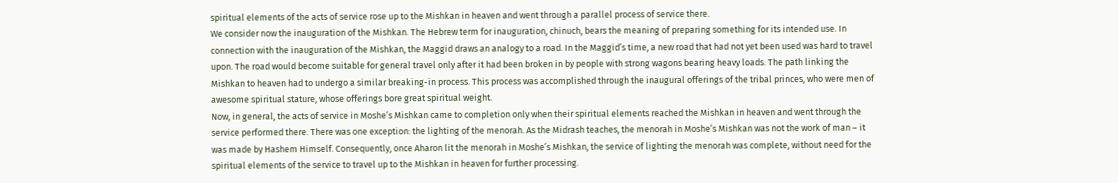spiritual elements of the acts of service rose up to the Mishkan in heaven and went through a parallel process of service there.
We consider now the inauguration of the Mishkan. The Hebrew term for inauguration, chinuch, bears the meaning of preparing something for its intended use. In connection with the inauguration of the Mishkan, the Maggid draws an analogy to a road. In the Maggid’s time, a new road that had not yet been used was hard to travel upon. The road would become suitable for general travel only after it had been broken in by people with strong wagons bearing heavy loads. The path linking the Mishkan to heaven had to undergo a similar breaking-in process. This process was accomplished through the inaugural offerings of the tribal princes, who were men of awesome spiritual stature, whose offerings bore great spiritual weight.
Now, in general, the acts of service in Moshe’s Mishkan came to completion only when their spiritual elements reached the Mishkan in heaven and went through the service performed there. There was one exception: the lighting of the menorah. As the Midrash teaches, the menorah in Moshe’s Mishkan was not the work of man – it was made by Hashem Himself. Consequently, once Aharon lit the menorah in Moshe’s Mishkan, the service of lighting the menorah was complete, without need for the spiritual elements of the service to travel up to the Mishkan in heaven for further processing.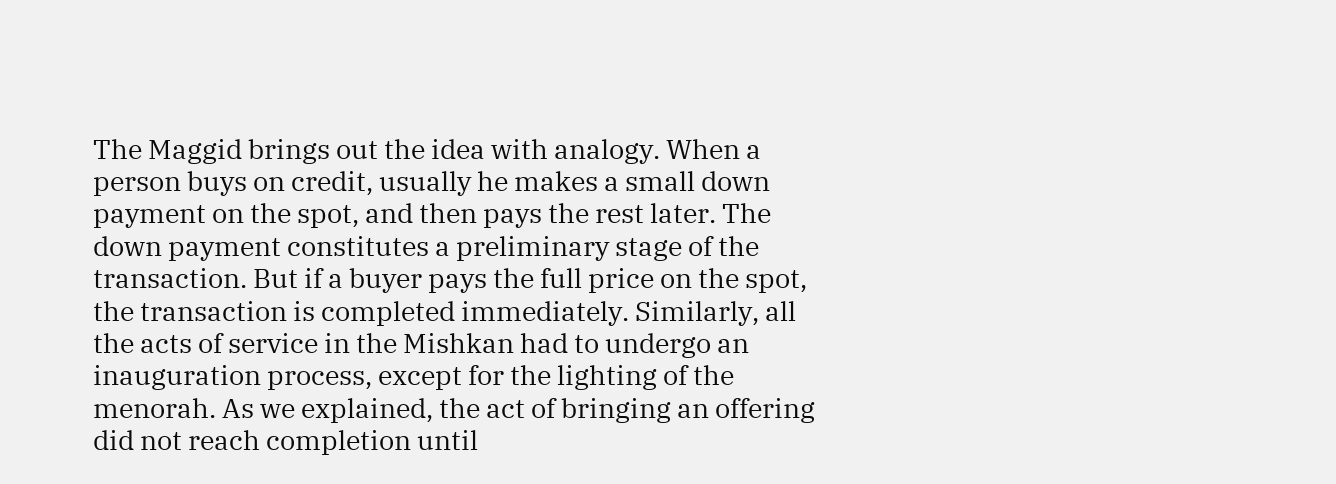The Maggid brings out the idea with analogy. When a person buys on credit, usually he makes a small down payment on the spot, and then pays the rest later. The down payment constitutes a preliminary stage of the transaction. But if a buyer pays the full price on the spot, the transaction is completed immediately. Similarly, all the acts of service in the Mishkan had to undergo an inauguration process, except for the lighting of the menorah. As we explained, the act of bringing an offering did not reach completion until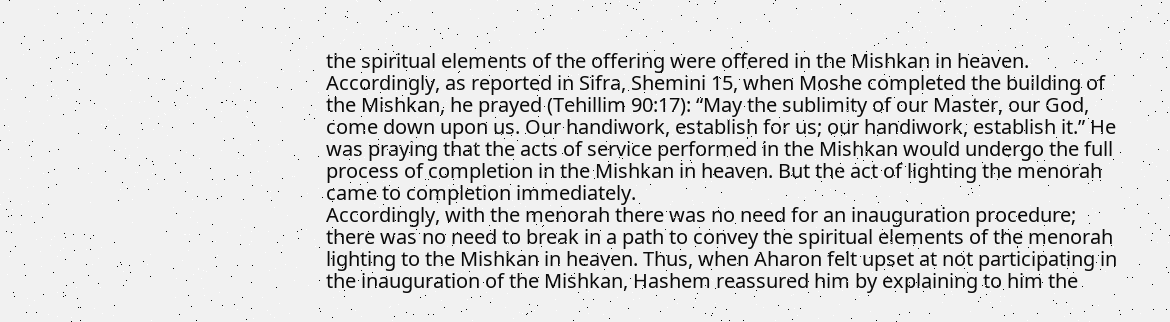the spiritual elements of the offering were offered in the Mishkan in heaven. Accordingly, as reported in Sifra, Shemini 15, when Moshe completed the building of the Mishkan, he prayed (Tehillim 90:17): “May the sublimity of our Master, our God, come down upon us. Our handiwork, establish for us; our handiwork, establish it.” He was praying that the acts of service performed in the Mishkan would undergo the full process of completion in the Mishkan in heaven. But the act of lighting the menorah came to completion immediately.
Accordingly, with the menorah there was no need for an inauguration procedure; there was no need to break in a path to convey the spiritual elements of the menorah lighting to the Mishkan in heaven. Thus, when Aharon felt upset at not participating in the inauguration of the Mishkan, Hashem reassured him by explaining to him the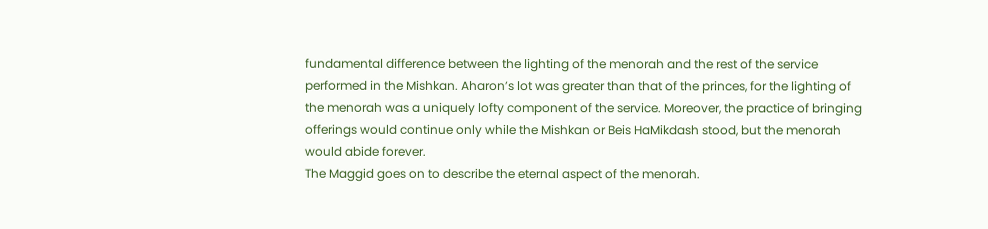fundamental difference between the lighting of the menorah and the rest of the service performed in the Mishkan. Aharon’s lot was greater than that of the princes, for the lighting of the menorah was a uniquely lofty component of the service. Moreover, the practice of bringing offerings would continue only while the Mishkan or Beis HaMikdash stood, but the menorah would abide forever.
The Maggid goes on to describe the eternal aspect of the menorah.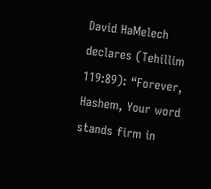David HaMelech declares (Tehillim 119:89): “Forever, Hashem, Your word stands firm in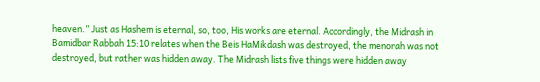heaven.” Just as Hashem is eternal, so, too, His works are eternal. Accordingly, the Midrash in Bamidbar Rabbah 15:10 relates when the Beis HaMikdash was destroyed, the menorah was not destroyed, but rather was hidden away. The Midrash lists five things were hidden away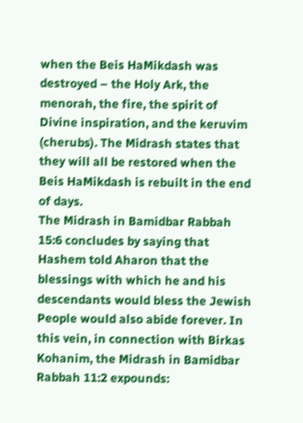when the Beis HaMikdash was destroyed – the Holy Ark, the menorah, the fire, the spirit of Divine inspiration, and the keruvim (cherubs). The Midrash states that they will all be restored when the Beis HaMikdash is rebuilt in the end of days.
The Midrash in Bamidbar Rabbah 15:6 concludes by saying that Hashem told Aharon that the blessings with which he and his descendants would bless the Jewish People would also abide forever. In this vein, in connection with Birkas Kohanim, the Midrash in Bamidbar Rabbah 11:2 expounds: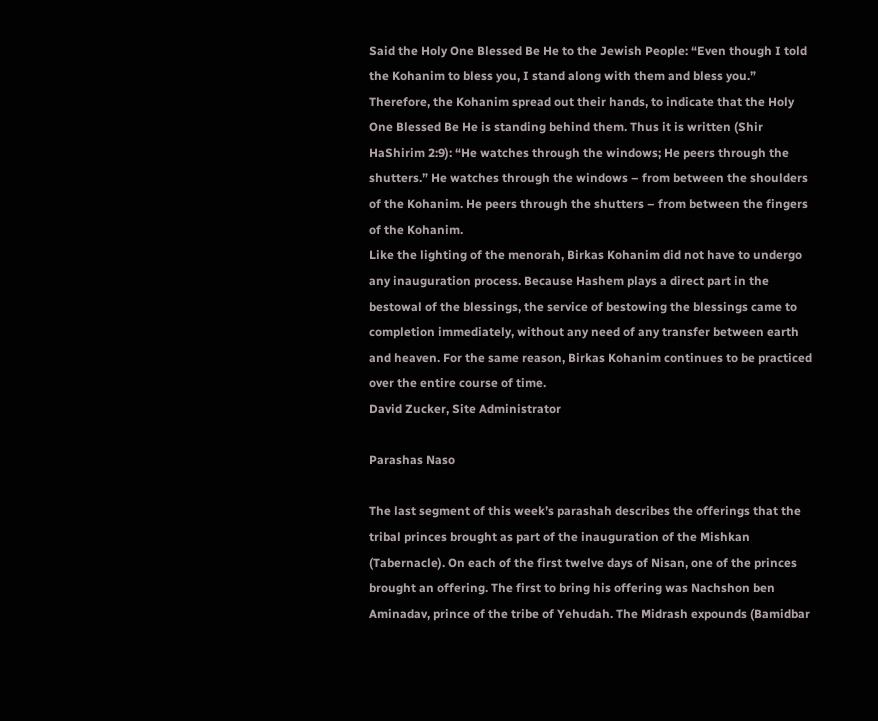Said the Holy One Blessed Be He to the Jewish People: “Even though I told the Kohanim to bless you, I stand along with them and bless you.” Therefore, the Kohanim spread out their hands, to indicate that the Holy One Blessed Be He is standing behind them. Thus it is written (Shir HaShirim 2:9): “He watches through the windows; He peers through the shutters.” He watches through the windows – from between the shoulders of the Kohanim. He peers through the shutters – from between the fingers of the Kohanim.
Like the lighting of the menorah, Birkas Kohanim did not have to undergo any inauguration process. Because Hashem plays a direct part in the bestowal of the blessings, the service of bestowing the blessings came to completion immediately, without any need of any transfer between earth and heaven. For the same reason, Birkas Kohanim continues to be practiced over the entire course of time.
David Zucker, Site Administrator

Parashas Naso

The last segment of this week’s parashah describes the offerings that the tribal princes brought as part of the inauguration of the Mishkan (Tabernacle). On each of the first twelve days of Nisan, one of the princes brought an offering. The first to bring his offering was Nachshon ben Aminadav, prince of the tribe of Yehudah. The Midrash expounds (Bamidbar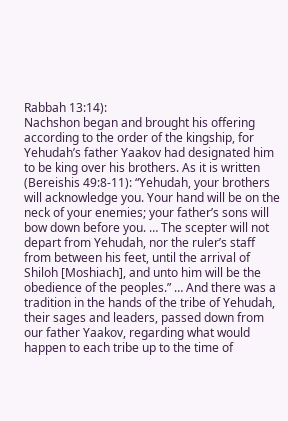Rabbah 13:14):
Nachshon began and brought his offering according to the order of the kingship, for Yehudah’s father Yaakov had designated him to be king over his brothers. As it is written (Bereishis 49:8-11): “Yehudah, your brothers will acknowledge you. Your hand will be on the neck of your enemies; your father’s sons will bow down before you. … The scepter will not depart from Yehudah, nor the ruler’s staff from between his feet, until the arrival of Shiloh [Moshiach], and unto him will be the obedience of the peoples.” … And there was a tradition in the hands of the tribe of Yehudah, their sages and leaders, passed down from our father Yaakov, regarding what would happen to each tribe up to the time of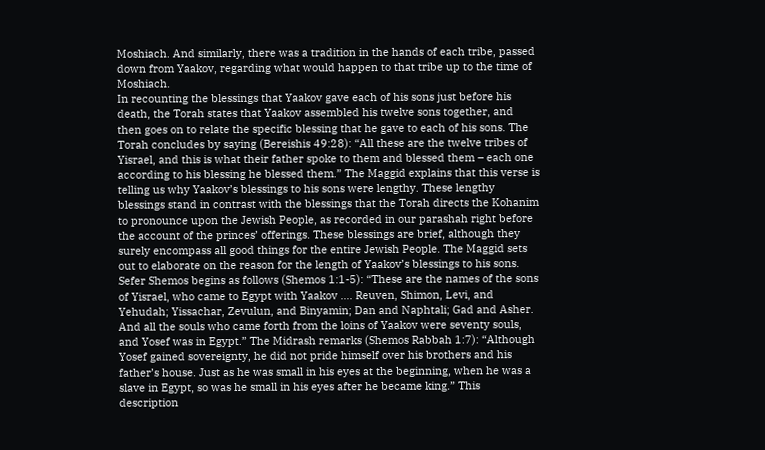Moshiach. And similarly, there was a tradition in the hands of each tribe, passed down from Yaakov, regarding what would happen to that tribe up to the time of Moshiach.
In recounting the blessings that Yaakov gave each of his sons just before his death, the Torah states that Yaakov assembled his twelve sons together, and then goes on to relate the specific blessing that he gave to each of his sons. The Torah concludes by saying (Bereishis 49:28): “All these are the twelve tribes of Yisrael, and this is what their father spoke to them and blessed them – each one according to his blessing he blessed them.” The Maggid explains that this verse is telling us why Yaakov’s blessings to his sons were lengthy. These lengthy blessings stand in contrast with the blessings that the Torah directs the Kohanim to pronounce upon the Jewish People, as recorded in our parashah right before the account of the princes’ offerings. These blessings are brief, although they surely encompass all good things for the entire Jewish People. The Maggid sets out to elaborate on the reason for the length of Yaakov’s blessings to his sons.
Sefer Shemos begins as follows (Shemos 1:1-5): “These are the names of the sons of Yisrael, who came to Egypt with Yaakov …. Reuven, Shimon, Levi, and Yehudah; Yissachar, Zevulun, and Binyamin; Dan and Naphtali; Gad and Asher. And all the souls who came forth from the loins of Yaakov were seventy souls, and Yosef was in Egypt.” The Midrash remarks (Shemos Rabbah 1:7): “Although Yosef gained sovereignty, he did not pride himself over his brothers and his father’s house. Just as he was small in his eyes at the beginning, when he was a slave in Egypt, so was he small in his eyes after he became king.” This description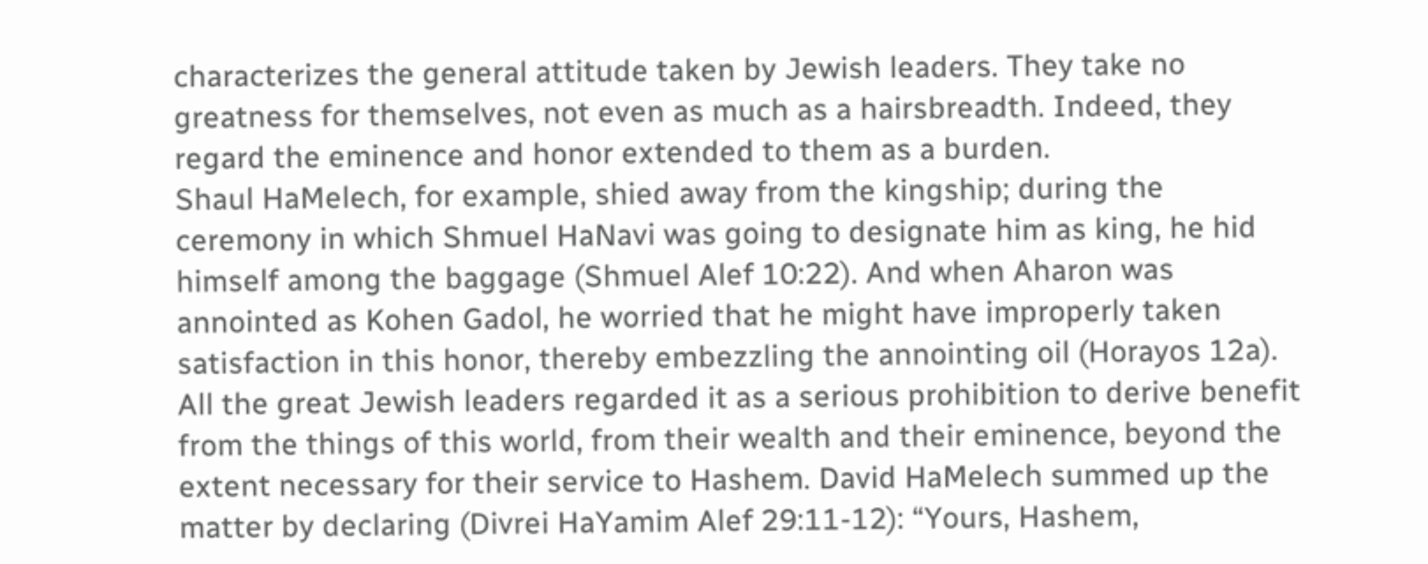characterizes the general attitude taken by Jewish leaders. They take no greatness for themselves, not even as much as a hairsbreadth. Indeed, they regard the eminence and honor extended to them as a burden.
Shaul HaMelech, for example, shied away from the kingship; during the ceremony in which Shmuel HaNavi was going to designate him as king, he hid himself among the baggage (Shmuel Alef 10:22). And when Aharon was annointed as Kohen Gadol, he worried that he might have improperly taken satisfaction in this honor, thereby embezzling the annointing oil (Horayos 12a). All the great Jewish leaders regarded it as a serious prohibition to derive benefit from the things of this world, from their wealth and their eminence, beyond the extent necessary for their service to Hashem. David HaMelech summed up the matter by declaring (Divrei HaYamim Alef 29:11-12): “Yours, Hashem,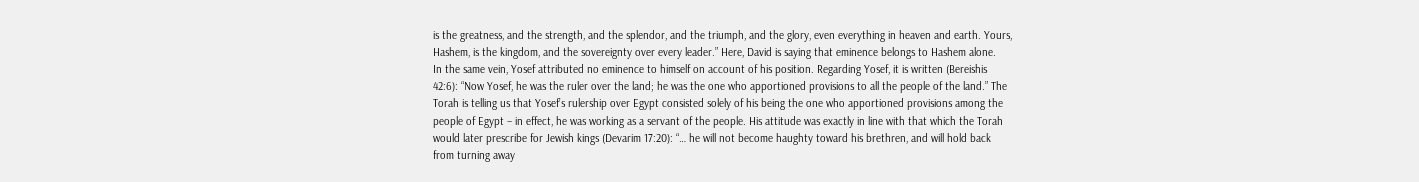is the greatness, and the strength, and the splendor, and the triumph, and the glory, even everything in heaven and earth. Yours, Hashem, is the kingdom, and the sovereignty over every leader.” Here, David is saying that eminence belongs to Hashem alone.
In the same vein, Yosef attributed no eminence to himself on account of his position. Regarding Yosef, it is written (Bereishis 42:6): “Now Yosef, he was the ruler over the land; he was the one who apportioned provisions to all the people of the land.” The Torah is telling us that Yosef’s rulership over Egypt consisted solely of his being the one who apportioned provisions among the people of Egypt – in effect, he was working as a servant of the people. His attitude was exactly in line with that which the Torah would later prescribe for Jewish kings (Devarim 17:20): “… he will not become haughty toward his brethren, and will hold back from turning away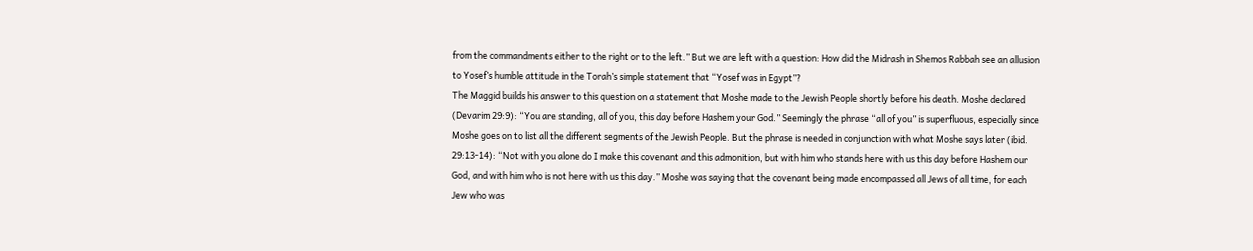from the commandments either to the right or to the left.” But we are left with a question: How did the Midrash in Shemos Rabbah see an allusion to Yosef’s humble attitude in the Torah’s simple statement that “Yosef was in Egypt”?
The Maggid builds his answer to this question on a statement that Moshe made to the Jewish People shortly before his death. Moshe declared (Devarim 29:9): “You are standing, all of you, this day before Hashem your God.” Seemingly the phrase “all of you” is superfluous, especially since Moshe goes on to list all the different segments of the Jewish People. But the phrase is needed in conjunction with what Moshe says later (ibid. 29:13-14): “Not with you alone do I make this covenant and this admonition, but with him who stands here with us this day before Hashem our God, and with him who is not here with us this day.” Moshe was saying that the covenant being made encompassed all Jews of all time, for each Jew who was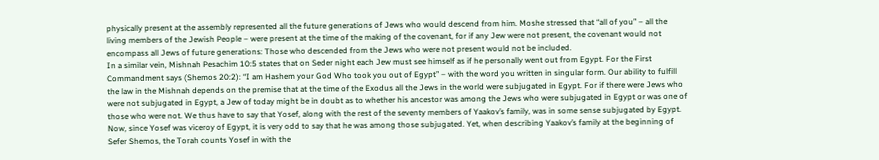physically present at the assembly represented all the future generations of Jews who would descend from him. Moshe stressed that “all of you” – all the living members of the Jewish People – were present at the time of the making of the covenant, for if any Jew were not present, the covenant would not encompass all Jews of future generations: Those who descended from the Jews who were not present would not be included.
In a similar vein, Mishnah Pesachim 10:5 states that on Seder night each Jew must see himself as if he personally went out from Egypt. For the First Commandment says (Shemos 20:2): “I am Hashem your God Who took you out of Egypt” – with the word you written in singular form. Our ability to fulfill the law in the Mishnah depends on the premise that at the time of the Exodus all the Jews in the world were subjugated in Egypt. For if there were Jews who were not subjugated in Egypt, a Jew of today might be in doubt as to whether his ancestor was among the Jews who were subjugated in Egypt or was one of those who were not. We thus have to say that Yosef, along with the rest of the seventy members of Yaakov’s family, was in some sense subjugated by Egypt. Now, since Yosef was viceroy of Egypt, it is very odd to say that he was among those subjugated. Yet, when describing Yaakov’s family at the beginning of Sefer Shemos, the Torah counts Yosef in with the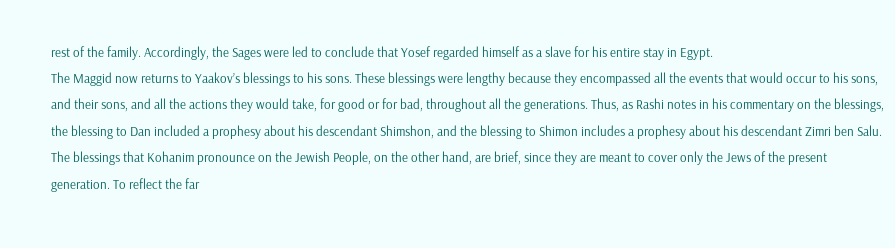rest of the family. Accordingly, the Sages were led to conclude that Yosef regarded himself as a slave for his entire stay in Egypt.
The Maggid now returns to Yaakov’s blessings to his sons. These blessings were lengthy because they encompassed all the events that would occur to his sons, and their sons, and all the actions they would take, for good or for bad, throughout all the generations. Thus, as Rashi notes in his commentary on the blessings, the blessing to Dan included a prophesy about his descendant Shimshon, and the blessing to Shimon includes a prophesy about his descendant Zimri ben Salu. The blessings that Kohanim pronounce on the Jewish People, on the other hand, are brief, since they are meant to cover only the Jews of the present generation. To reflect the far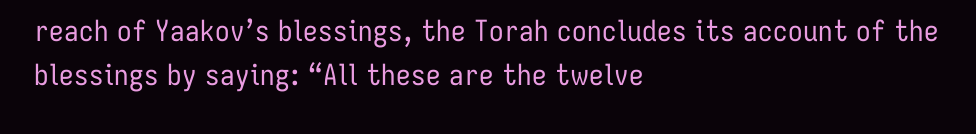reach of Yaakov’s blessings, the Torah concludes its account of the blessings by saying: “All these are the twelve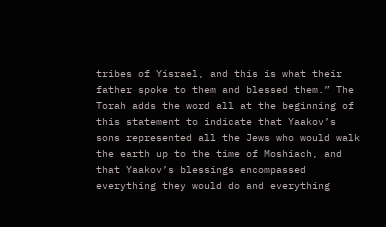tribes of Yisrael, and this is what their father spoke to them and blessed them.” The Torah adds the word all at the beginning of this statement to indicate that Yaakov’s sons represented all the Jews who would walk the earth up to the time of Moshiach, and that Yaakov’s blessings encompassed everything they would do and everything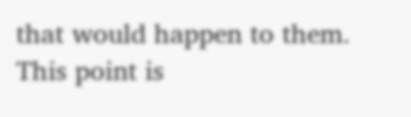that would happen to them. This point is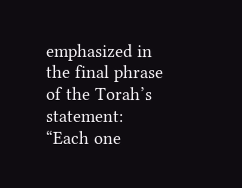emphasized in the final phrase of the Torah’s statement: “Each one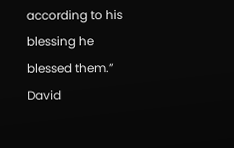according to his blessing he blessed them.”
David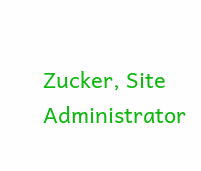Zucker, Site Administrator